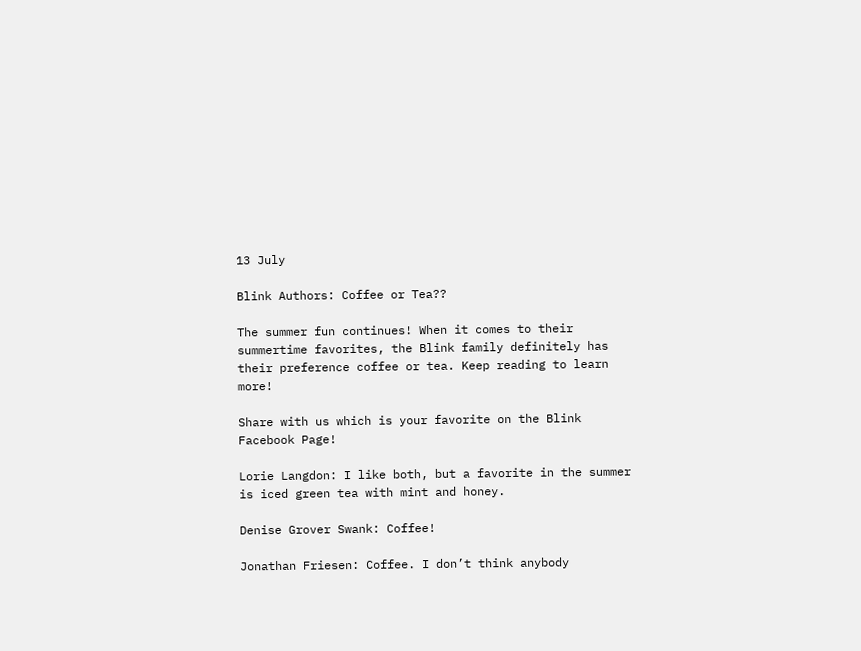13 July

Blink Authors: Coffee or Tea??

The summer fun continues! When it comes to their summertime favorites, the Blink family definitely has their preference coffee or tea. Keep reading to learn more!

Share with us which is your favorite on the Blink Facebook Page!

Lorie Langdon: I like both, but a favorite in the summer is iced green tea with mint and honey.

Denise Grover Swank: Coffee!

Jonathan Friesen: Coffee. I don’t think anybody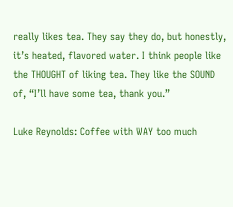really likes tea. They say they do, but honestly, it’s heated, flavored water. I think people like the THOUGHT of liking tea. They like the SOUND of, “I’ll have some tea, thank you.”

Luke Reynolds: Coffee with WAY too much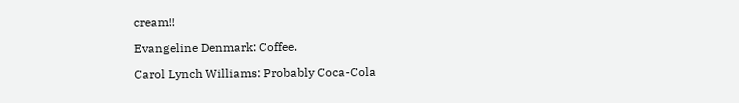cream!!

Evangeline Denmark: Coffee.

Carol Lynch Williams: Probably Coca-Cola